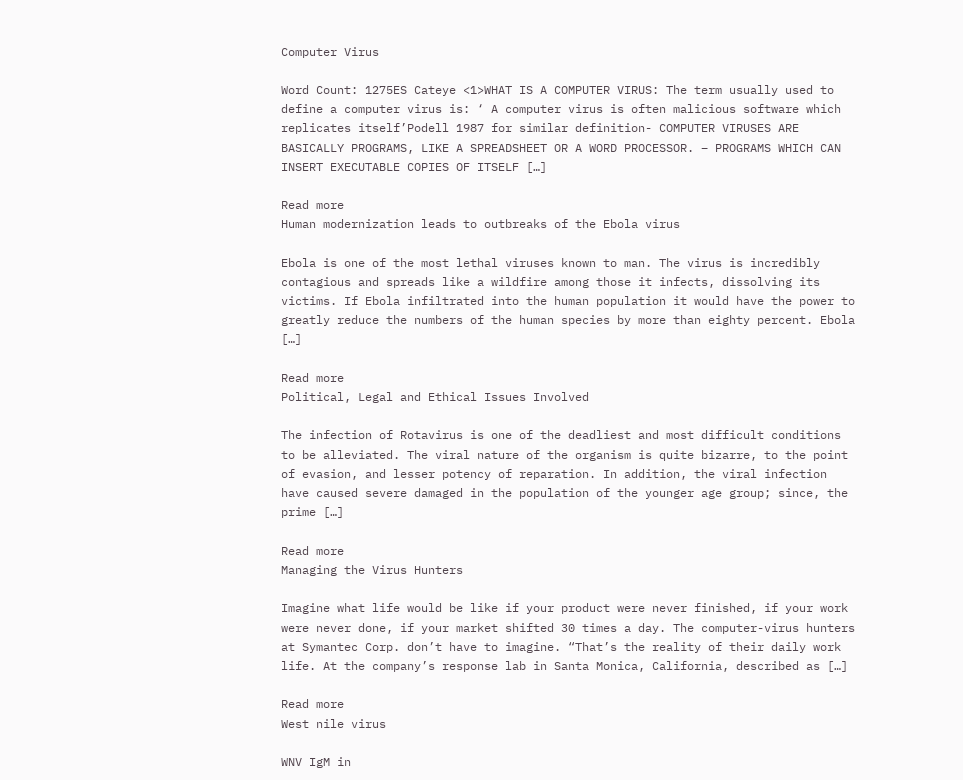Computer Virus

Word Count: 1275ES Cateye <1>WHAT IS A COMPUTER VIRUS: The term usually used to define a computer virus is: ‘ A computer virus is often malicious software which replicates itself’Podell 1987 for similar definition- COMPUTER VIRUSES ARE BASICALLY PROGRAMS, LIKE A SPREADSHEET OR A WORD PROCESSOR. – PROGRAMS WHICH CAN INSERT EXECUTABLE COPIES OF ITSELF […]

Read more
Human modernization leads to outbreaks of the Ebola virus

Ebola is one of the most lethal viruses known to man. The virus is incredibly contagious and spreads like a wildfire among those it infects, dissolving its victims. If Ebola infiltrated into the human population it would have the power to greatly reduce the numbers of the human species by more than eighty percent. Ebola […]

Read more
Political, Legal and Ethical Issues Involved

The infection of Rotavirus is one of the deadliest and most difficult conditions to be alleviated. The viral nature of the organism is quite bizarre, to the point of evasion, and lesser potency of reparation. In addition, the viral infection have caused severe damaged in the population of the younger age group; since, the prime […]

Read more
Managing the Virus Hunters

Imagine what life would be like if your product were never finished, if your work were never done, if your market shifted 30 times a day. The computer-virus hunters at Symantec Corp. don’t have to imagine. “That’s the reality of their daily work life. At the company’s response lab in Santa Monica, California, described as […]

Read more
West nile virus

WNV IgM in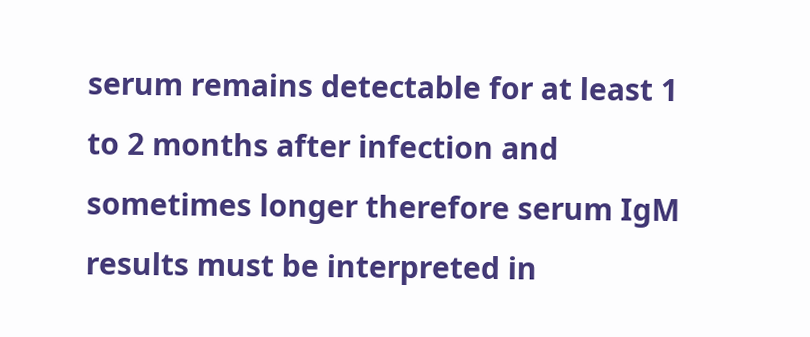serum remains detectable for at least 1 to 2 months after infection and sometimes longer therefore serum IgM results must be interpreted in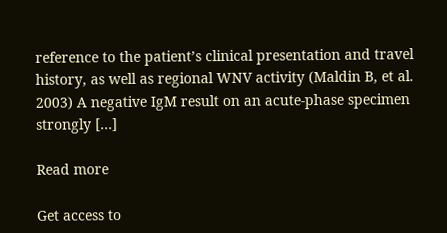reference to the patient’s clinical presentation and travel history, as well as regional WNV activity (Maldin B, et al. 2003) A negative IgM result on an acute-phase specimen strongly […]

Read more

Get access to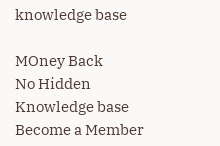knowledge base

MOney Back
No Hidden
Knowledge base
Become a Member